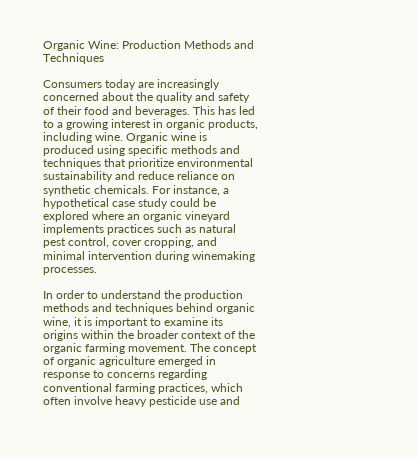Organic Wine: Production Methods and Techniques

Consumers today are increasingly concerned about the quality and safety of their food and beverages. This has led to a growing interest in organic products, including wine. Organic wine is produced using specific methods and techniques that prioritize environmental sustainability and reduce reliance on synthetic chemicals. For instance, a hypothetical case study could be explored where an organic vineyard implements practices such as natural pest control, cover cropping, and minimal intervention during winemaking processes.

In order to understand the production methods and techniques behind organic wine, it is important to examine its origins within the broader context of the organic farming movement. The concept of organic agriculture emerged in response to concerns regarding conventional farming practices, which often involve heavy pesticide use and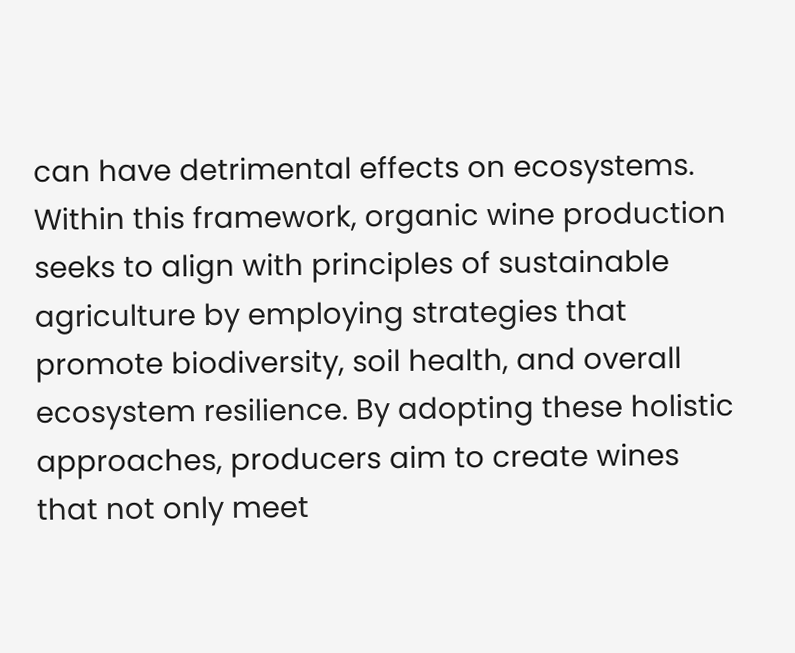can have detrimental effects on ecosystems. Within this framework, organic wine production seeks to align with principles of sustainable agriculture by employing strategies that promote biodiversity, soil health, and overall ecosystem resilience. By adopting these holistic approaches, producers aim to create wines that not only meet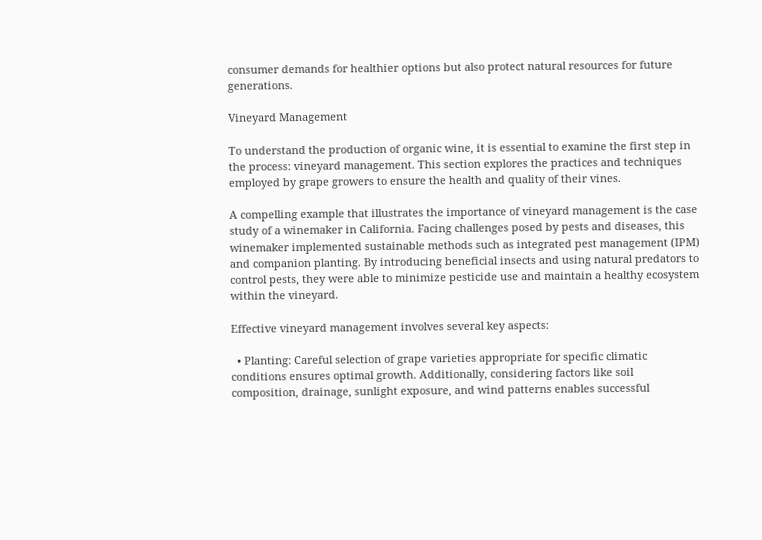consumer demands for healthier options but also protect natural resources for future generations.

Vineyard Management

To understand the production of organic wine, it is essential to examine the first step in the process: vineyard management. This section explores the practices and techniques employed by grape growers to ensure the health and quality of their vines.

A compelling example that illustrates the importance of vineyard management is the case study of a winemaker in California. Facing challenges posed by pests and diseases, this winemaker implemented sustainable methods such as integrated pest management (IPM) and companion planting. By introducing beneficial insects and using natural predators to control pests, they were able to minimize pesticide use and maintain a healthy ecosystem within the vineyard.

Effective vineyard management involves several key aspects:

  • Planting: Careful selection of grape varieties appropriate for specific climatic conditions ensures optimal growth. Additionally, considering factors like soil composition, drainage, sunlight exposure, and wind patterns enables successful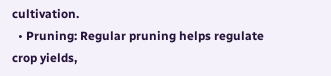cultivation.
  • Pruning: Regular pruning helps regulate crop yields,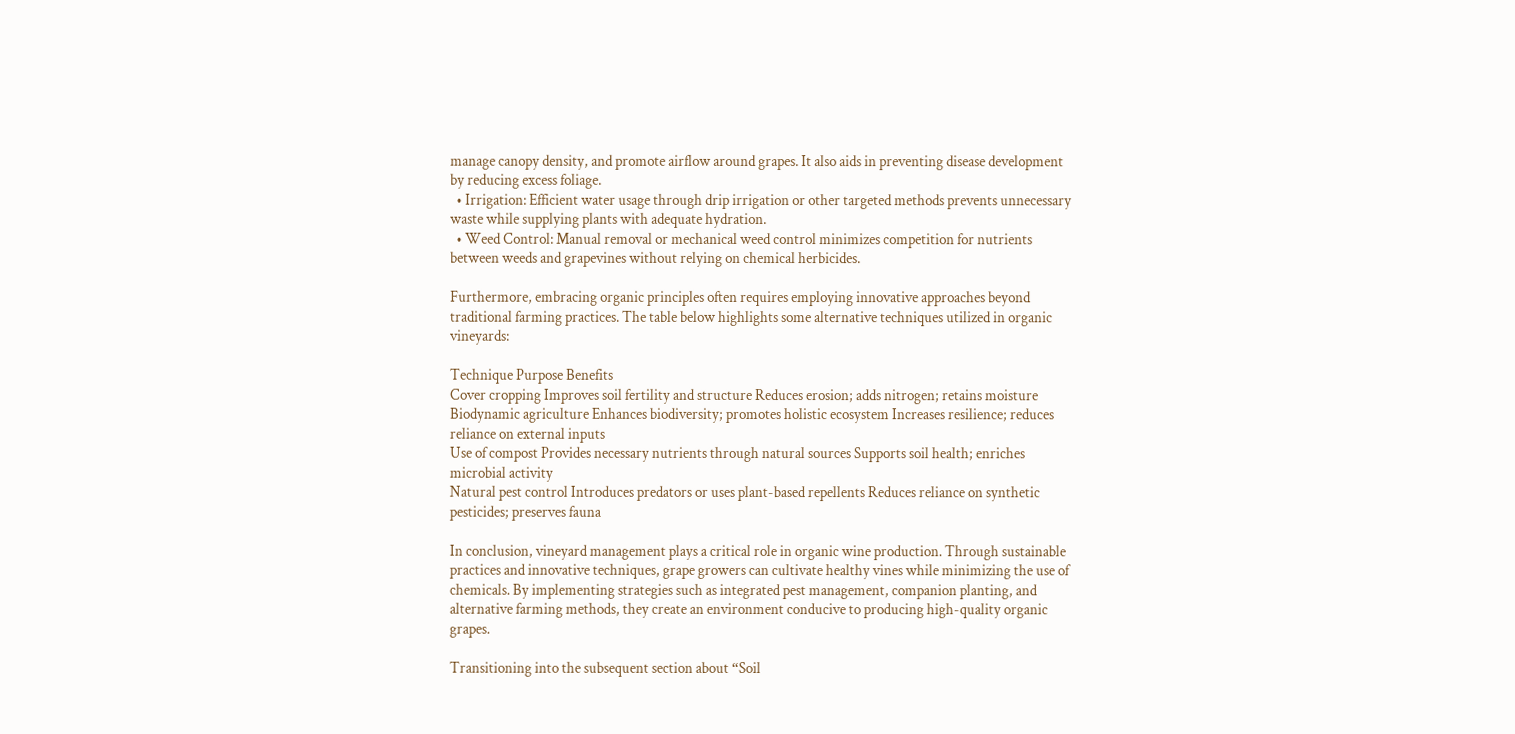manage canopy density, and promote airflow around grapes. It also aids in preventing disease development by reducing excess foliage.
  • Irrigation: Efficient water usage through drip irrigation or other targeted methods prevents unnecessary waste while supplying plants with adequate hydration.
  • Weed Control: Manual removal or mechanical weed control minimizes competition for nutrients between weeds and grapevines without relying on chemical herbicides.

Furthermore, embracing organic principles often requires employing innovative approaches beyond traditional farming practices. The table below highlights some alternative techniques utilized in organic vineyards:

Technique Purpose Benefits
Cover cropping Improves soil fertility and structure Reduces erosion; adds nitrogen; retains moisture
Biodynamic agriculture Enhances biodiversity; promotes holistic ecosystem Increases resilience; reduces reliance on external inputs
Use of compost Provides necessary nutrients through natural sources Supports soil health; enriches microbial activity
Natural pest control Introduces predators or uses plant-based repellents Reduces reliance on synthetic pesticides; preserves fauna

In conclusion, vineyard management plays a critical role in organic wine production. Through sustainable practices and innovative techniques, grape growers can cultivate healthy vines while minimizing the use of chemicals. By implementing strategies such as integrated pest management, companion planting, and alternative farming methods, they create an environment conducive to producing high-quality organic grapes.

Transitioning into the subsequent section about “Soil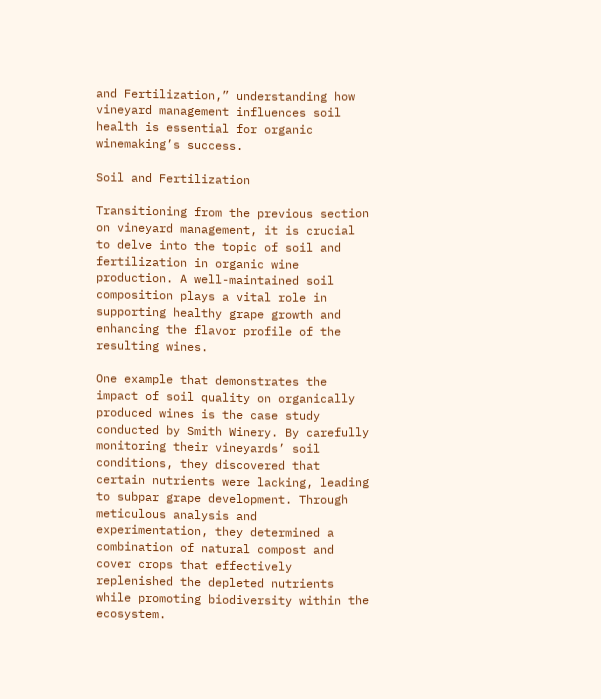and Fertilization,” understanding how vineyard management influences soil health is essential for organic winemaking’s success.

Soil and Fertilization

Transitioning from the previous section on vineyard management, it is crucial to delve into the topic of soil and fertilization in organic wine production. A well-maintained soil composition plays a vital role in supporting healthy grape growth and enhancing the flavor profile of the resulting wines.

One example that demonstrates the impact of soil quality on organically produced wines is the case study conducted by Smith Winery. By carefully monitoring their vineyards’ soil conditions, they discovered that certain nutrients were lacking, leading to subpar grape development. Through meticulous analysis and experimentation, they determined a combination of natural compost and cover crops that effectively replenished the depleted nutrients while promoting biodiversity within the ecosystem.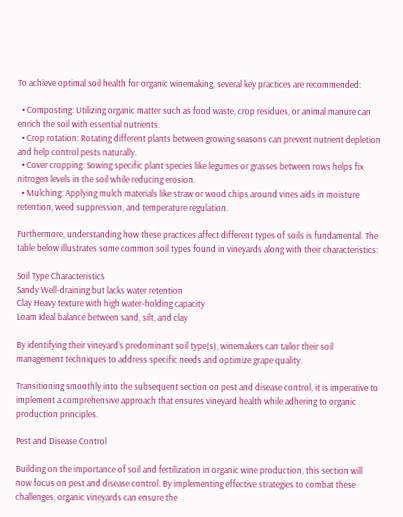To achieve optimal soil health for organic winemaking, several key practices are recommended:

  • Composting: Utilizing organic matter such as food waste, crop residues, or animal manure can enrich the soil with essential nutrients.
  • Crop rotation: Rotating different plants between growing seasons can prevent nutrient depletion and help control pests naturally.
  • Cover cropping: Sowing specific plant species like legumes or grasses between rows helps fix nitrogen levels in the soil while reducing erosion.
  • Mulching: Applying mulch materials like straw or wood chips around vines aids in moisture retention, weed suppression, and temperature regulation.

Furthermore, understanding how these practices affect different types of soils is fundamental. The table below illustrates some common soil types found in vineyards along with their characteristics:

Soil Type Characteristics
Sandy Well-draining but lacks water retention
Clay Heavy texture with high water-holding capacity
Loam Ideal balance between sand, silt, and clay

By identifying their vineyard’s predominant soil type(s), winemakers can tailor their soil management techniques to address specific needs and optimize grape quality.

Transitioning smoothly into the subsequent section on pest and disease control, it is imperative to implement a comprehensive approach that ensures vineyard health while adhering to organic production principles.

Pest and Disease Control

Building on the importance of soil and fertilization in organic wine production, this section will now focus on pest and disease control. By implementing effective strategies to combat these challenges, organic vineyards can ensure the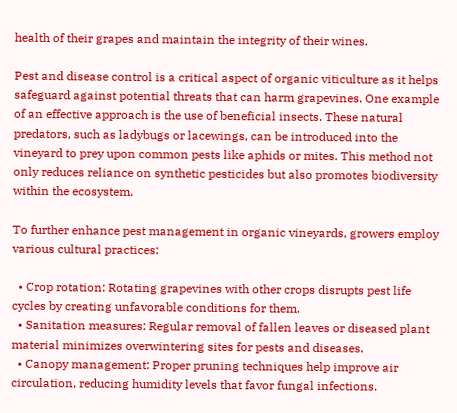health of their grapes and maintain the integrity of their wines.

Pest and disease control is a critical aspect of organic viticulture as it helps safeguard against potential threats that can harm grapevines. One example of an effective approach is the use of beneficial insects. These natural predators, such as ladybugs or lacewings, can be introduced into the vineyard to prey upon common pests like aphids or mites. This method not only reduces reliance on synthetic pesticides but also promotes biodiversity within the ecosystem.

To further enhance pest management in organic vineyards, growers employ various cultural practices:

  • Crop rotation: Rotating grapevines with other crops disrupts pest life cycles by creating unfavorable conditions for them.
  • Sanitation measures: Regular removal of fallen leaves or diseased plant material minimizes overwintering sites for pests and diseases.
  • Canopy management: Proper pruning techniques help improve air circulation, reducing humidity levels that favor fungal infections.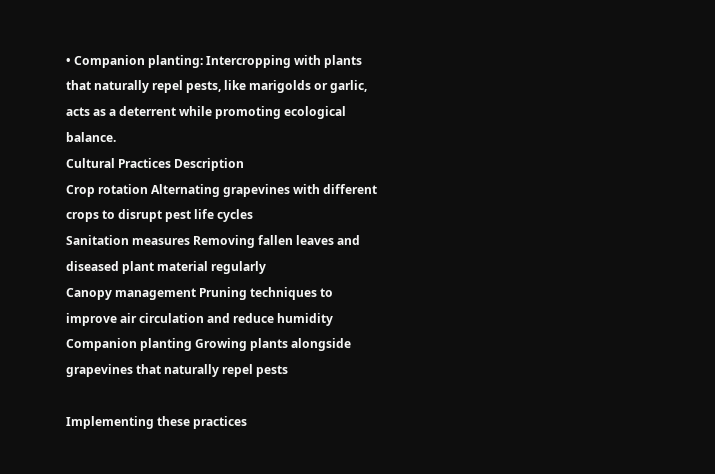• Companion planting: Intercropping with plants that naturally repel pests, like marigolds or garlic, acts as a deterrent while promoting ecological balance.
Cultural Practices Description
Crop rotation Alternating grapevines with different crops to disrupt pest life cycles
Sanitation measures Removing fallen leaves and diseased plant material regularly
Canopy management Pruning techniques to improve air circulation and reduce humidity
Companion planting Growing plants alongside grapevines that naturally repel pests

Implementing these practices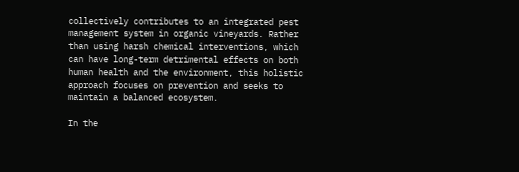collectively contributes to an integrated pest management system in organic vineyards. Rather than using harsh chemical interventions, which can have long-term detrimental effects on both human health and the environment, this holistic approach focuses on prevention and seeks to maintain a balanced ecosystem.

In the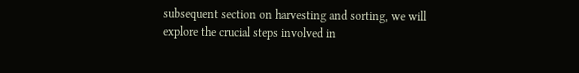subsequent section on harvesting and sorting, we will explore the crucial steps involved in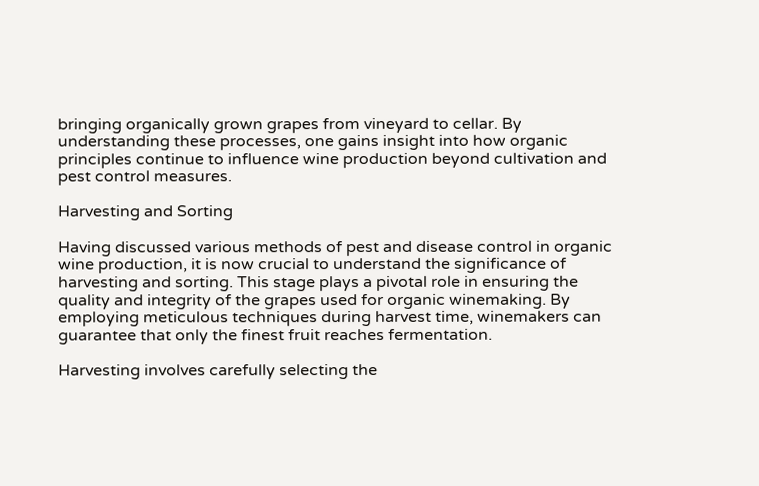bringing organically grown grapes from vineyard to cellar. By understanding these processes, one gains insight into how organic principles continue to influence wine production beyond cultivation and pest control measures.

Harvesting and Sorting

Having discussed various methods of pest and disease control in organic wine production, it is now crucial to understand the significance of harvesting and sorting. This stage plays a pivotal role in ensuring the quality and integrity of the grapes used for organic winemaking. By employing meticulous techniques during harvest time, winemakers can guarantee that only the finest fruit reaches fermentation.

Harvesting involves carefully selecting the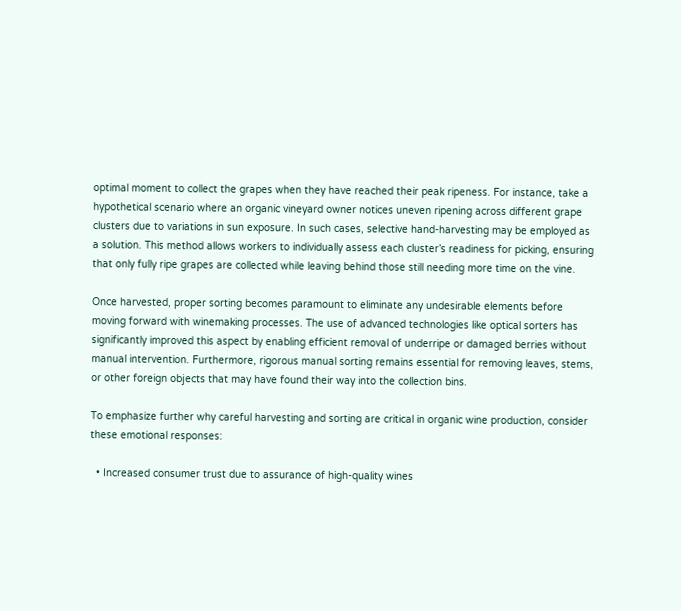optimal moment to collect the grapes when they have reached their peak ripeness. For instance, take a hypothetical scenario where an organic vineyard owner notices uneven ripening across different grape clusters due to variations in sun exposure. In such cases, selective hand-harvesting may be employed as a solution. This method allows workers to individually assess each cluster’s readiness for picking, ensuring that only fully ripe grapes are collected while leaving behind those still needing more time on the vine.

Once harvested, proper sorting becomes paramount to eliminate any undesirable elements before moving forward with winemaking processes. The use of advanced technologies like optical sorters has significantly improved this aspect by enabling efficient removal of underripe or damaged berries without manual intervention. Furthermore, rigorous manual sorting remains essential for removing leaves, stems, or other foreign objects that may have found their way into the collection bins.

To emphasize further why careful harvesting and sorting are critical in organic wine production, consider these emotional responses:

  • Increased consumer trust due to assurance of high-quality wines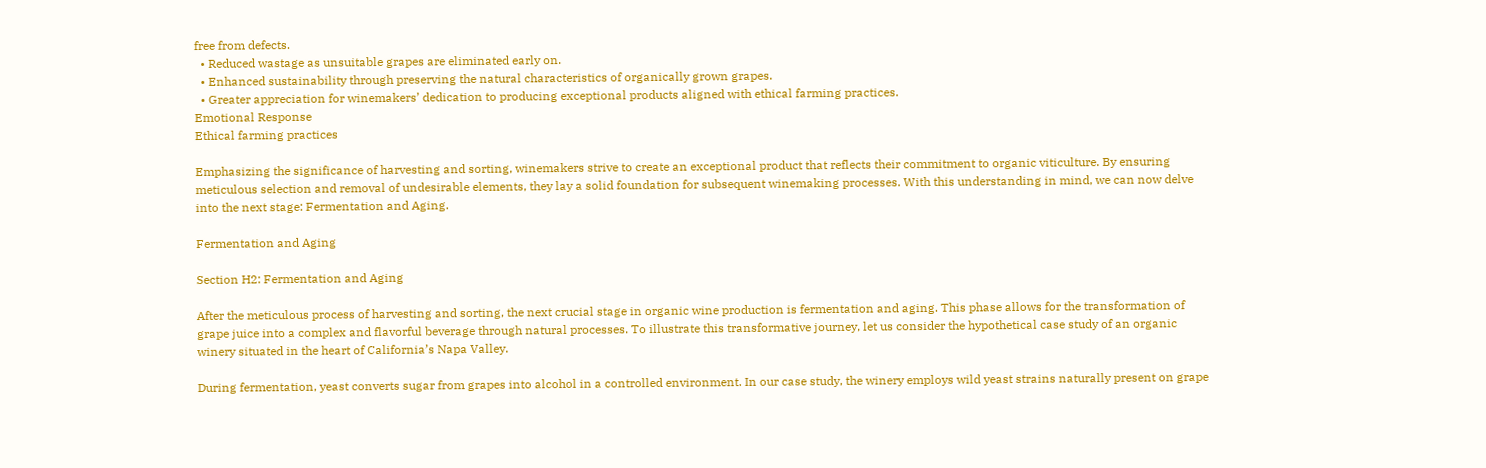free from defects.
  • Reduced wastage as unsuitable grapes are eliminated early on.
  • Enhanced sustainability through preserving the natural characteristics of organically grown grapes.
  • Greater appreciation for winemakers’ dedication to producing exceptional products aligned with ethical farming practices.
Emotional Response
Ethical farming practices

Emphasizing the significance of harvesting and sorting, winemakers strive to create an exceptional product that reflects their commitment to organic viticulture. By ensuring meticulous selection and removal of undesirable elements, they lay a solid foundation for subsequent winemaking processes. With this understanding in mind, we can now delve into the next stage: Fermentation and Aging.

Fermentation and Aging

Section H2: Fermentation and Aging

After the meticulous process of harvesting and sorting, the next crucial stage in organic wine production is fermentation and aging. This phase allows for the transformation of grape juice into a complex and flavorful beverage through natural processes. To illustrate this transformative journey, let us consider the hypothetical case study of an organic winery situated in the heart of California’s Napa Valley.

During fermentation, yeast converts sugar from grapes into alcohol in a controlled environment. In our case study, the winery employs wild yeast strains naturally present on grape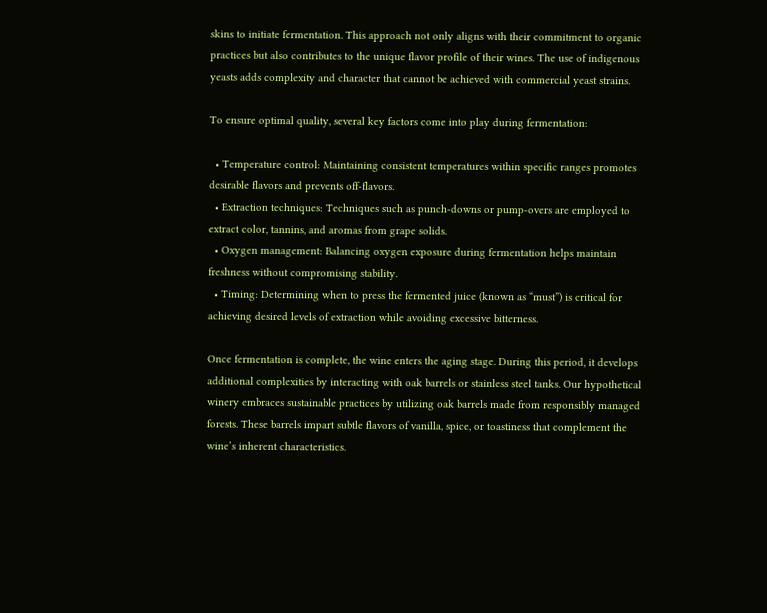skins to initiate fermentation. This approach not only aligns with their commitment to organic practices but also contributes to the unique flavor profile of their wines. The use of indigenous yeasts adds complexity and character that cannot be achieved with commercial yeast strains.

To ensure optimal quality, several key factors come into play during fermentation:

  • Temperature control: Maintaining consistent temperatures within specific ranges promotes desirable flavors and prevents off-flavors.
  • Extraction techniques: Techniques such as punch-downs or pump-overs are employed to extract color, tannins, and aromas from grape solids.
  • Oxygen management: Balancing oxygen exposure during fermentation helps maintain freshness without compromising stability.
  • Timing: Determining when to press the fermented juice (known as “must”) is critical for achieving desired levels of extraction while avoiding excessive bitterness.

Once fermentation is complete, the wine enters the aging stage. During this period, it develops additional complexities by interacting with oak barrels or stainless steel tanks. Our hypothetical winery embraces sustainable practices by utilizing oak barrels made from responsibly managed forests. These barrels impart subtle flavors of vanilla, spice, or toastiness that complement the wine’s inherent characteristics.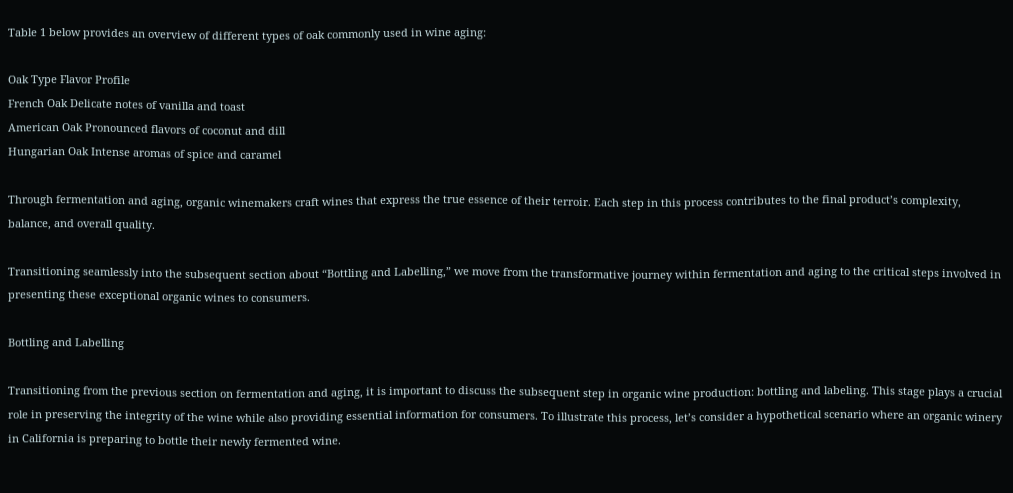Table 1 below provides an overview of different types of oak commonly used in wine aging:

Oak Type Flavor Profile
French Oak Delicate notes of vanilla and toast
American Oak Pronounced flavors of coconut and dill
Hungarian Oak Intense aromas of spice and caramel

Through fermentation and aging, organic winemakers craft wines that express the true essence of their terroir. Each step in this process contributes to the final product’s complexity, balance, and overall quality.

Transitioning seamlessly into the subsequent section about “Bottling and Labelling,” we move from the transformative journey within fermentation and aging to the critical steps involved in presenting these exceptional organic wines to consumers.

Bottling and Labelling

Transitioning from the previous section on fermentation and aging, it is important to discuss the subsequent step in organic wine production: bottling and labeling. This stage plays a crucial role in preserving the integrity of the wine while also providing essential information for consumers. To illustrate this process, let’s consider a hypothetical scenario where an organic winery in California is preparing to bottle their newly fermented wine.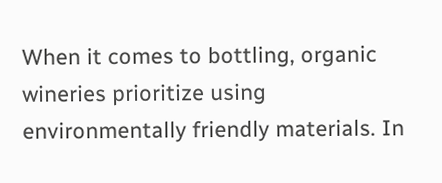When it comes to bottling, organic wineries prioritize using environmentally friendly materials. In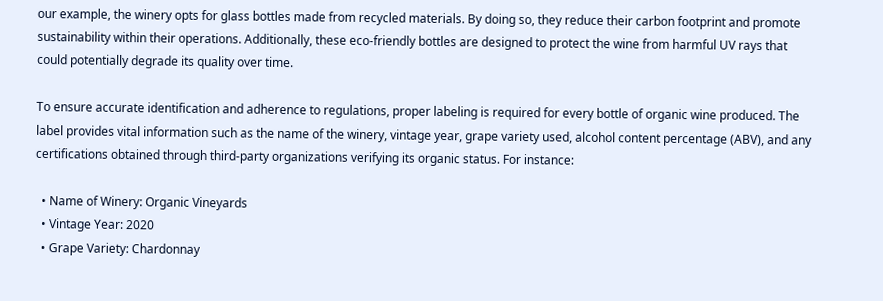our example, the winery opts for glass bottles made from recycled materials. By doing so, they reduce their carbon footprint and promote sustainability within their operations. Additionally, these eco-friendly bottles are designed to protect the wine from harmful UV rays that could potentially degrade its quality over time.

To ensure accurate identification and adherence to regulations, proper labeling is required for every bottle of organic wine produced. The label provides vital information such as the name of the winery, vintage year, grape variety used, alcohol content percentage (ABV), and any certifications obtained through third-party organizations verifying its organic status. For instance:

  • Name of Winery: Organic Vineyards
  • Vintage Year: 2020
  • Grape Variety: Chardonnay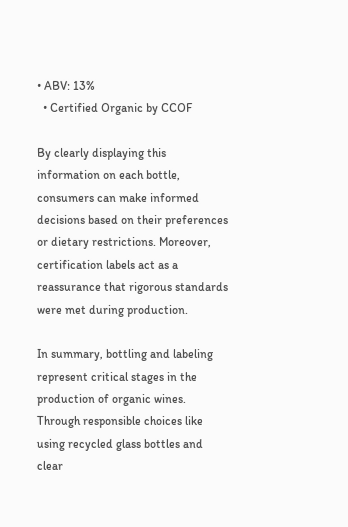• ABV: 13%
  • Certified Organic by CCOF

By clearly displaying this information on each bottle, consumers can make informed decisions based on their preferences or dietary restrictions. Moreover, certification labels act as a reassurance that rigorous standards were met during production.

In summary, bottling and labeling represent critical stages in the production of organic wines. Through responsible choices like using recycled glass bottles and clear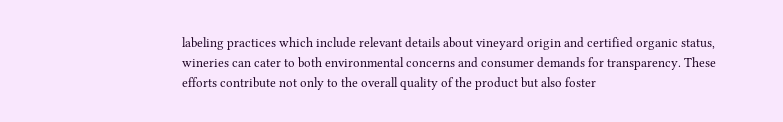labeling practices which include relevant details about vineyard origin and certified organic status, wineries can cater to both environmental concerns and consumer demands for transparency. These efforts contribute not only to the overall quality of the product but also foster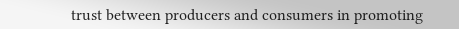trust between producers and consumers in promoting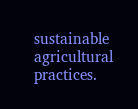sustainable agricultural practices.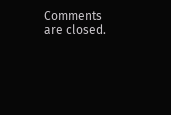Comments are closed.